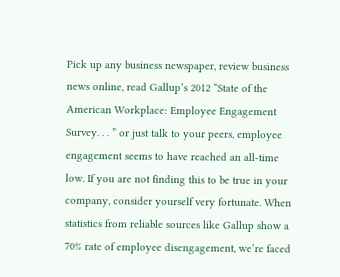Pick up any business newspaper, review business news online, read Gallup’s 2012 “State of the American Workplace: Employee Engagement Survey. . . ” or just talk to your peers, employee engagement seems to have reached an all-time low. If you are not finding this to be true in your company, consider yourself very fortunate. When statistics from reliable sources like Gallup show a 70% rate of employee disengagement, we’re faced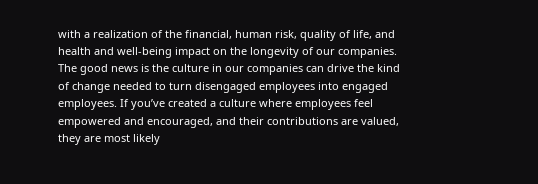with a realization of the financial, human risk, quality of life, and health and well-being impact on the longevity of our companies. The good news is the culture in our companies can drive the kind of change needed to turn disengaged employees into engaged employees. If you’ve created a culture where employees feel empowered and encouraged, and their contributions are valued, they are most likely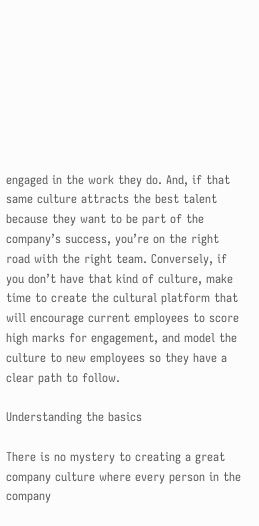engaged in the work they do. And, if that same culture attracts the best talent because they want to be part of the company’s success, you’re on the right road with the right team. Conversely, if you don’t have that kind of culture, make time to create the cultural platform that will encourage current employees to score high marks for engagement, and model the culture to new employees so they have a clear path to follow.

Understanding the basics

There is no mystery to creating a great company culture where every person in the company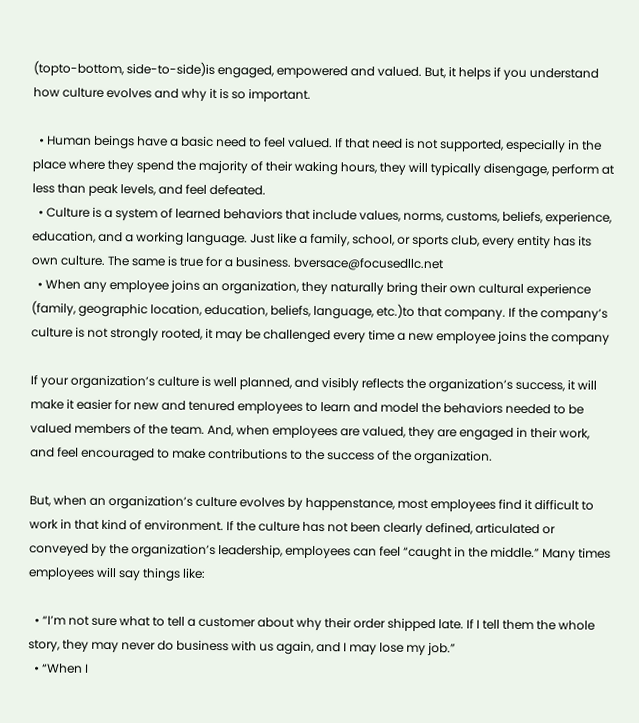(topto-bottom, side-to-side)is engaged, empowered and valued. But, it helps if you understand how culture evolves and why it is so important.

  • Human beings have a basic need to feel valued. If that need is not supported, especially in the place where they spend the majority of their waking hours, they will typically disengage, perform at less than peak levels, and feel defeated.
  • Culture is a system of learned behaviors that include values, norms, customs, beliefs, experience, education, and a working language. Just like a family, school, or sports club, every entity has its own culture. The same is true for a business. bversace@focusedllc.net
  • When any employee joins an organization, they naturally bring their own cultural experience (family, geographic location, education, beliefs, language, etc.)to that company. If the company’s culture is not strongly rooted, it may be challenged every time a new employee joins the company

If your organization’s culture is well planned, and visibly reflects the organization’s success, it will make it easier for new and tenured employees to learn and model the behaviors needed to be valued members of the team. And, when employees are valued, they are engaged in their work, and feel encouraged to make contributions to the success of the organization.

But, when an organization’s culture evolves by happenstance, most employees find it difficult to work in that kind of environment. If the culture has not been clearly defined, articulated or conveyed by the organization’s leadership, employees can feel “caught in the middle.” Many times employees will say things like:

  • “I’m not sure what to tell a customer about why their order shipped late. If I tell them the whole story, they may never do business with us again, and I may lose my job.”
  • “When I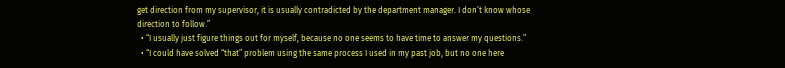get direction from my supervisor, it is usually contradicted by the department manager. I don’t know whose direction to follow.”
  • “I usually just figure things out for myself, because no one seems to have time to answer my questions.”
  • “I could have solved “that” problem using the same process I used in my past job, but no one here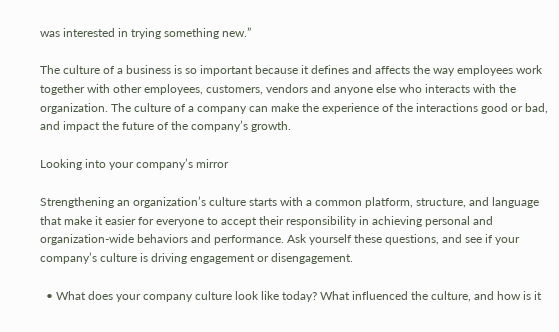was interested in trying something new.”

The culture of a business is so important because it defines and affects the way employees work together with other employees, customers, vendors and anyone else who interacts with the organization. The culture of a company can make the experience of the interactions good or bad, and impact the future of the company’s growth.

Looking into your company’s mirror

Strengthening an organization’s culture starts with a common platform, structure, and language that make it easier for everyone to accept their responsibility in achieving personal and organization-wide behaviors and performance. Ask yourself these questions, and see if your company’s culture is driving engagement or disengagement.

  • What does your company culture look like today? What influenced the culture, and how is it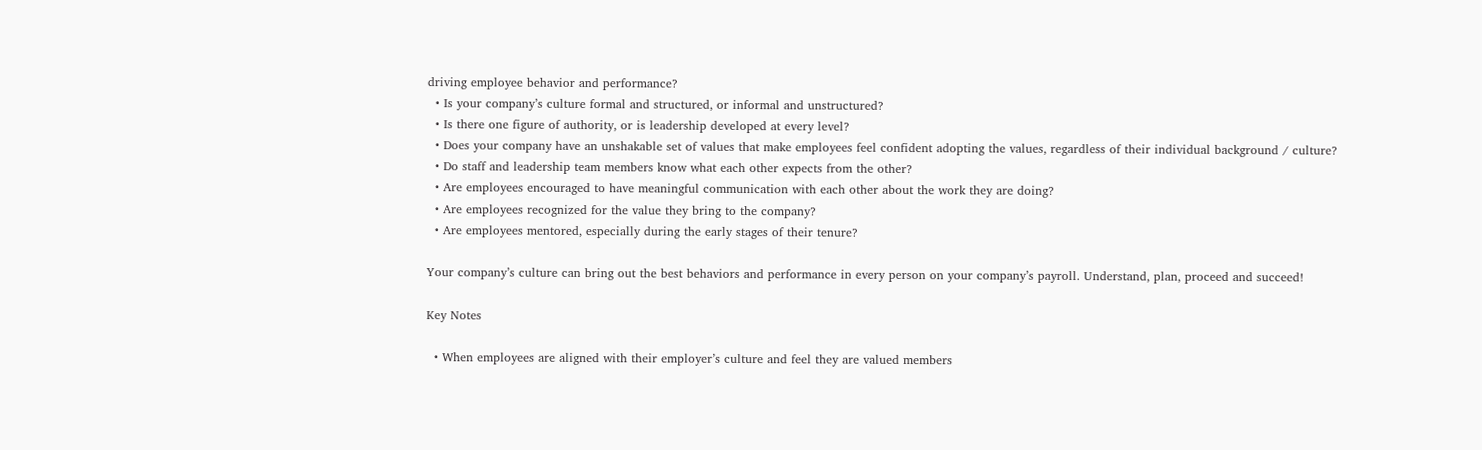driving employee behavior and performance?
  • Is your company’s culture formal and structured, or informal and unstructured?
  • Is there one figure of authority, or is leadership developed at every level?
  • Does your company have an unshakable set of values that make employees feel confident adopting the values, regardless of their individual background / culture?
  • Do staff and leadership team members know what each other expects from the other?
  • Are employees encouraged to have meaningful communication with each other about the work they are doing?
  • Are employees recognized for the value they bring to the company?
  • Are employees mentored, especially during the early stages of their tenure?

Your company’s culture can bring out the best behaviors and performance in every person on your company’s payroll. Understand, plan, proceed and succeed!

Key Notes

  • When employees are aligned with their employer’s culture and feel they are valued members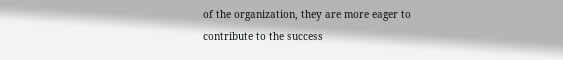of the organization, they are more eager to contribute to the success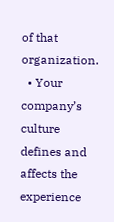of that organization.
  • Your company’s culture defines and affects the experience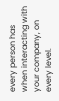every person has when interacting with your company, on every level.